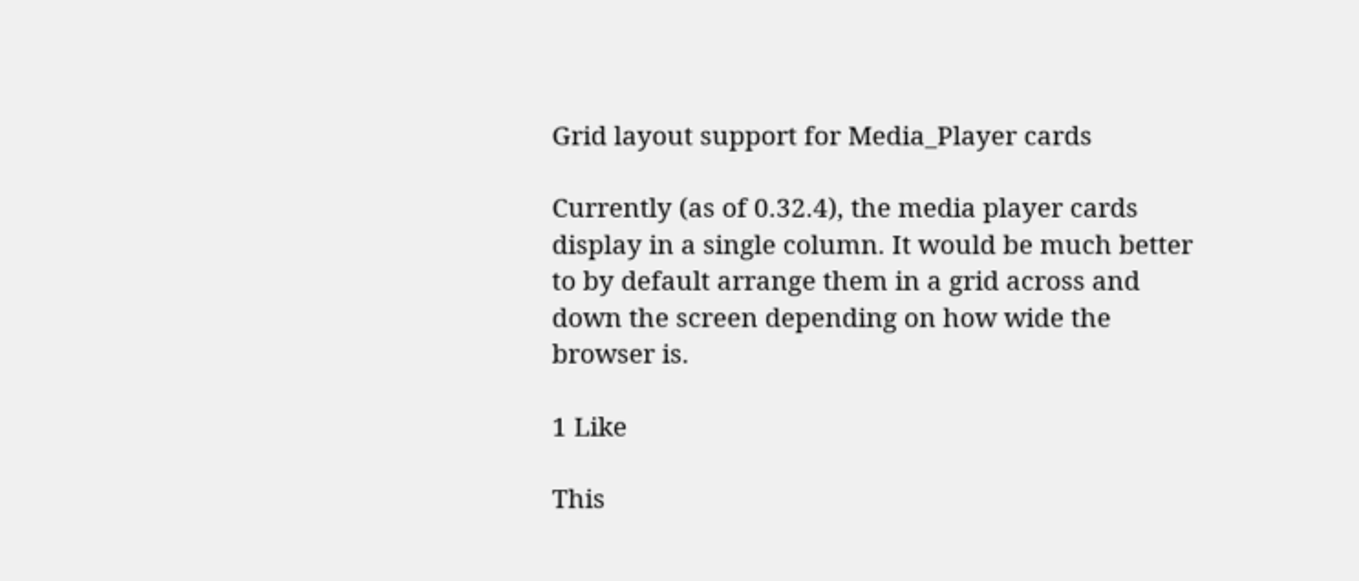Grid layout support for Media_Player cards

Currently (as of 0.32.4), the media player cards display in a single column. It would be much better to by default arrange them in a grid across and down the screen depending on how wide the browser is.

1 Like

This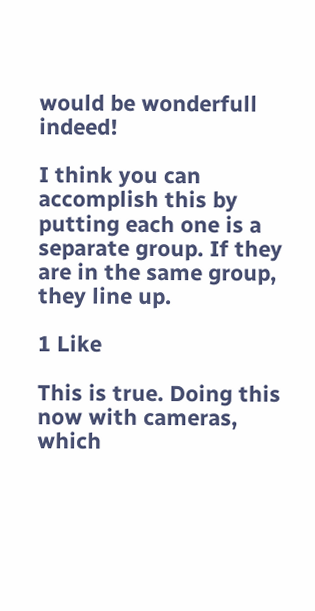would be wonderfull indeed!

I think you can accomplish this by putting each one is a separate group. If they are in the same group, they line up.

1 Like

This is true. Doing this now with cameras, which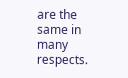are the same in many respects.